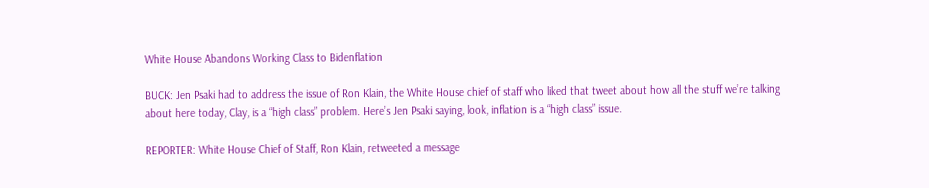White House Abandons Working Class to Bidenflation

BUCK: Jen Psaki had to address the issue of Ron Klain, the White House chief of staff who liked that tweet about how all the stuff we’re talking about here today, Clay, is a “high class” problem. Here’s Jen Psaki saying, look, inflation is a “high class” issue.

REPORTER: White House Chief of Staff, Ron Klain, retweeted a message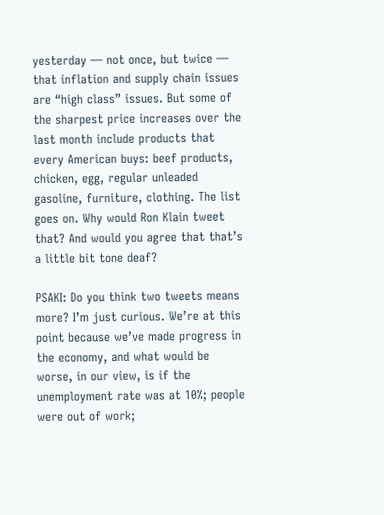yesterday — not once, but twice — that inflation and supply chain issues are “high class” issues. But some of the sharpest price increases over the last month include products that every American buys: beef products, chicken, egg, regular unleaded gasoline, furniture, clothing. The list goes on. Why would Ron Klain tweet that? And would you agree that that’s a little bit tone deaf?

PSAKI: Do you think two tweets means more? I’m just curious. We’re at this point because we’ve made progress in the economy, and what would be worse, in our view, is if the unemployment rate was at 10%; people were out of work;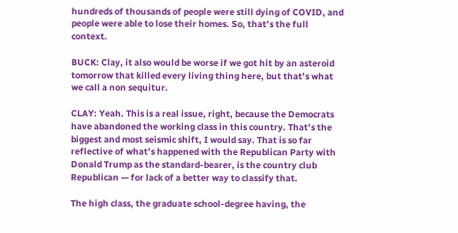hundreds of thousands of people were still dying of COVID, and people were able to lose their homes. So, that’s the full context.

BUCK: Clay, it also would be worse if we got hit by an asteroid tomorrow that killed every living thing here, but that’s what we call a non sequitur.

CLAY: Yeah. This is a real issue, right, because the Democrats have abandoned the working class in this country. That’s the biggest and most seismic shift, I would say. That is so far reflective of what’s happened with the Republican Party with Donald Trump as the standard-bearer, is the country club Republican — for lack of a better way to classify that.

The high class, the graduate school-degree having, the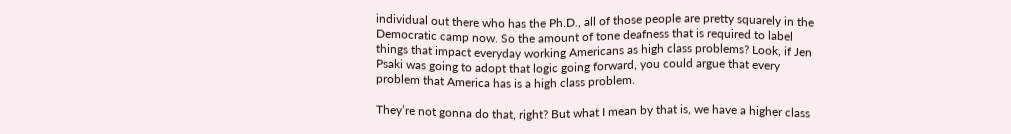individual out there who has the Ph.D., all of those people are pretty squarely in the Democratic camp now. So the amount of tone deafness that is required to label things that impact everyday working Americans as high class problems? Look, if Jen Psaki was going to adopt that logic going forward, you could argue that every problem that America has is a high class problem.

They’re not gonna do that, right? But what I mean by that is, we have a higher class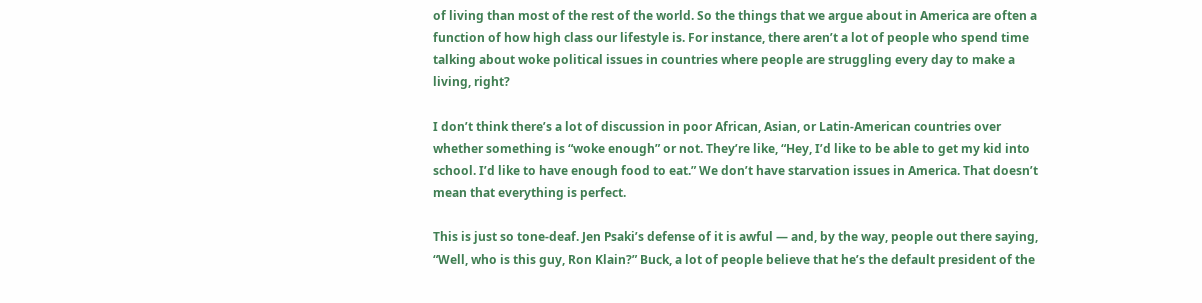of living than most of the rest of the world. So the things that we argue about in America are often a function of how high class our lifestyle is. For instance, there aren’t a lot of people who spend time talking about woke political issues in countries where people are struggling every day to make a living, right?

I don’t think there’s a lot of discussion in poor African, Asian, or Latin-American countries over whether something is “woke enough” or not. They’re like, “Hey, I’d like to be able to get my kid into school. I’d like to have enough food to eat.” We don’t have starvation issues in America. That doesn’t mean that everything is perfect.

This is just so tone-deaf. Jen Psaki’s defense of it is awful — and, by the way, people out there saying, “Well, who is this guy, Ron Klain?” Buck, a lot of people believe that he’s the default president of the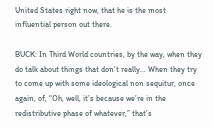United States right now, that he is the most influential person out there.

BUCK: In Third World countries, by the way, when they do talk about things that don’t really… When they try to come up with some ideological non sequitur, once again, of, “Oh, well, it’s because we’re in the redistributive phase of whatever,” that’s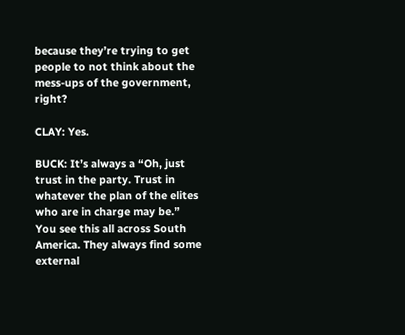because they’re trying to get people to not think about the mess-ups of the government, right?

CLAY: Yes.

BUCK: It’s always a “Oh, just trust in the party. Trust in whatever the plan of the elites who are in charge may be.” You see this all across South America. They always find some external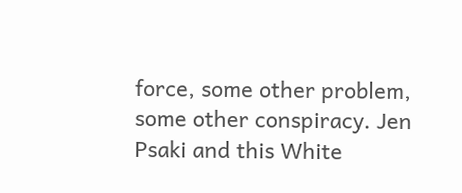force, some other problem, some other conspiracy. Jen Psaki and this White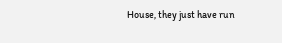House, they just have run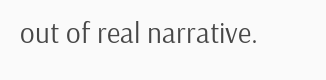out of real narrative.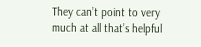They can’t point to very much at all that’s helpful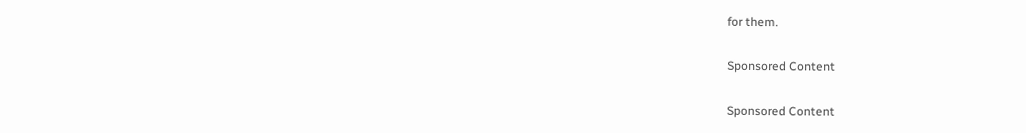for them.

Sponsored Content

Sponsored Content